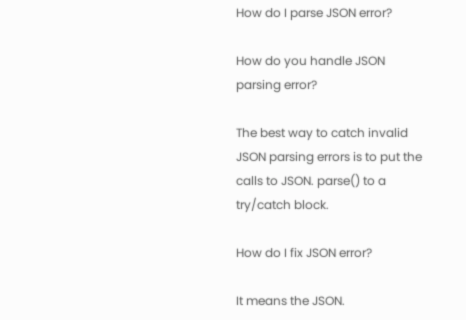How do I parse JSON error?

How do you handle JSON parsing error?

The best way to catch invalid JSON parsing errors is to put the calls to JSON. parse() to a try/catch block.

How do I fix JSON error?

It means the JSON.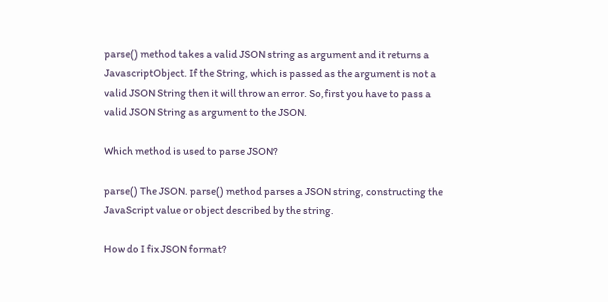parse() method takes a valid JSON string as argument and it returns a JavascriptObject. If the String, which is passed as the argument is not a valid JSON String then it will throw an error. So,first you have to pass a valid JSON String as argument to the JSON.

Which method is used to parse JSON?

parse() The JSON. parse() method parses a JSON string, constructing the JavaScript value or object described by the string.

How do I fix JSON format?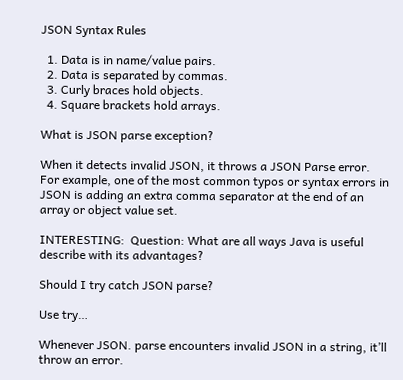JSON Syntax Rules

  1. Data is in name/value pairs.
  2. Data is separated by commas.
  3. Curly braces hold objects.
  4. Square brackets hold arrays.

What is JSON parse exception?

When it detects invalid JSON, it throws a JSON Parse error. For example, one of the most common typos or syntax errors in JSON is adding an extra comma separator at the end of an array or object value set.

INTERESTING:  Question: What are all ways Java is useful describe with its advantages?

Should I try catch JSON parse?

Use try…

Whenever JSON. parse encounters invalid JSON in a string, it’ll throw an error.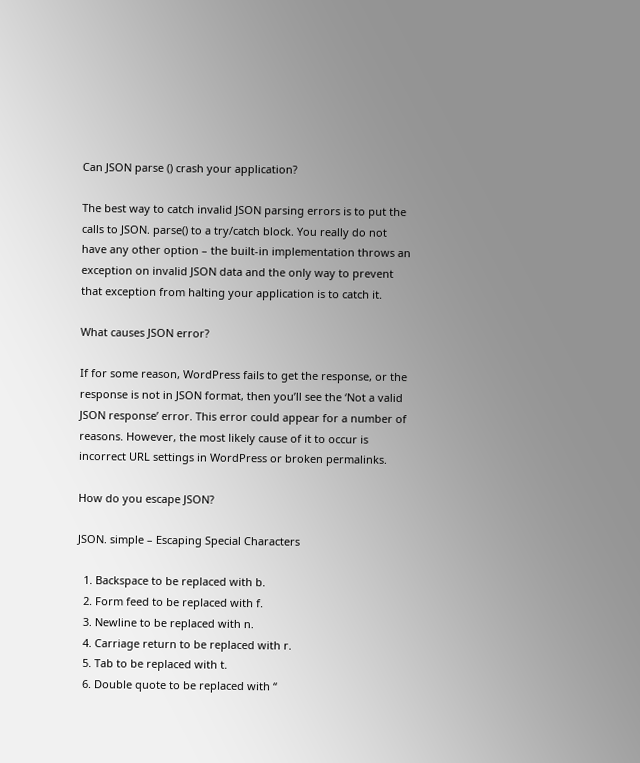Can JSON parse () crash your application?

The best way to catch invalid JSON parsing errors is to put the calls to JSON. parse() to a try/catch block. You really do not have any other option – the built-in implementation throws an exception on invalid JSON data and the only way to prevent that exception from halting your application is to catch it.

What causes JSON error?

If for some reason, WordPress fails to get the response, or the response is not in JSON format, then you’ll see the ‘Not a valid JSON response’ error. This error could appear for a number of reasons. However, the most likely cause of it to occur is incorrect URL settings in WordPress or broken permalinks.

How do you escape JSON?

JSON. simple – Escaping Special Characters

  1. Backspace to be replaced with b.
  2. Form feed to be replaced with f.
  3. Newline to be replaced with n.
  4. Carriage return to be replaced with r.
  5. Tab to be replaced with t.
  6. Double quote to be replaced with “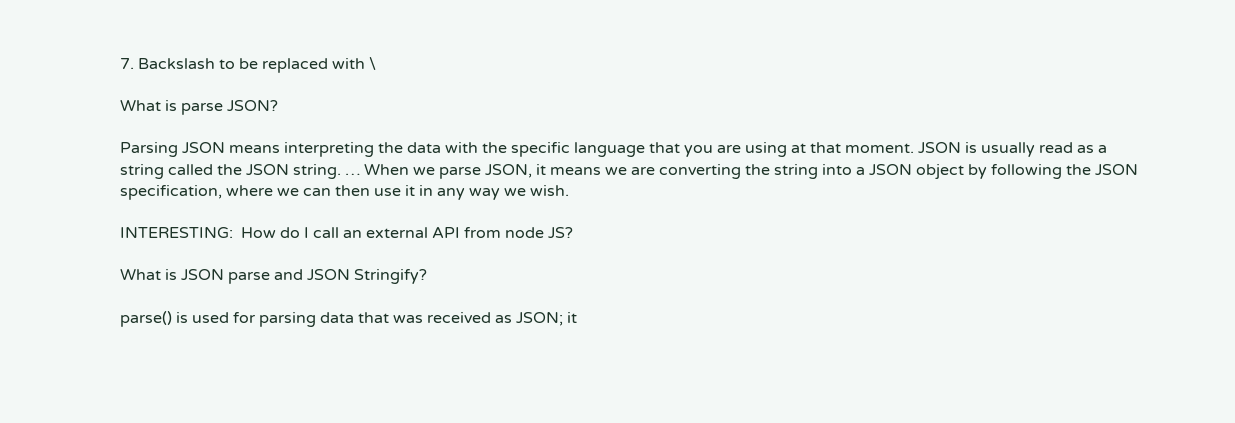7. Backslash to be replaced with \

What is parse JSON?

Parsing JSON means interpreting the data with the specific language that you are using at that moment. JSON is usually read as a string called the JSON string. … When we parse JSON, it means we are converting the string into a JSON object by following the JSON specification, where we can then use it in any way we wish.

INTERESTING:  How do I call an external API from node JS?

What is JSON parse and JSON Stringify?

parse() is used for parsing data that was received as JSON; it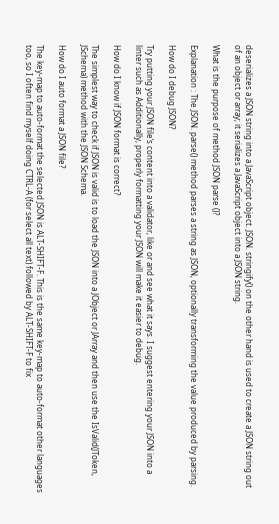deserializes a JSON string into a JavaScript object. JSON. stringify() on the other hand is used to create a JSON string out of an object or array; it serializes a JavaScript object into a JSON string.

What is the purpose of method JSON parse ()?

Explanation : The JSON. parse() method parses a string as JSON, optionally transforming the value produced by parsing.

How do I debug JSON?

Try putting your JSON file’s content into a validator, like or and see what it says. I suggest entering your JSON into a linter such as Additionally, properly formatting your JSON will make it easier to debug.

How do I know if JSON format is correct?

The simplest way to check if JSON is valid is to load the JSON into a JObject or JArray and then use the IsValid(JToken, JSchema) method with the JSON Schema.

How do I auto format a JSON file?

The key-map to auto-format the selected JSON is ALT-SHIFT-F. This is the same key-map to auto-format other languages too, so I often find myself doing CTRL-A (for select all text) followed by ALT-SHIFT-F to fix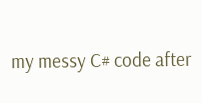my messy C# code after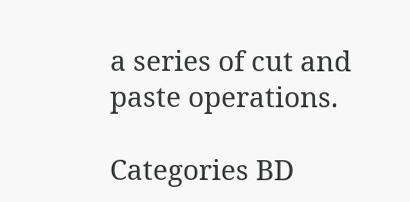a series of cut and paste operations.

Categories BD